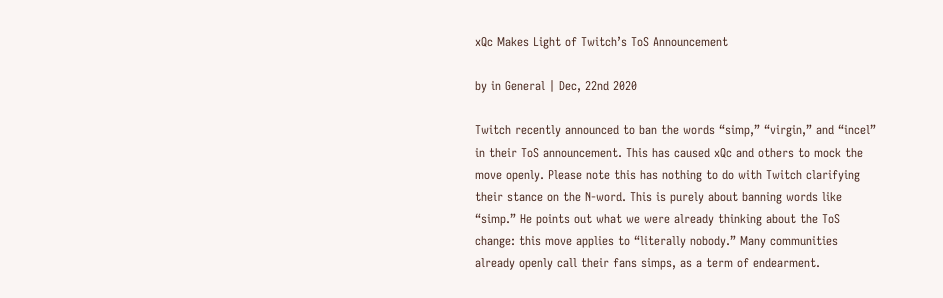xQc Makes Light of Twitch’s ToS Announcement

by in General | Dec, 22nd 2020

Twitch recently announced to ban the words “simp,” “virgin,” and “incel” in their ToS announcement. This has caused xQc and others to mock the move openly. Please note this has nothing to do with Twitch clarifying their stance on the N-word. This is purely about banning words like “simp.” He points out what we were already thinking about the ToS change: this move applies to “literally nobody.” Many communities already openly call their fans simps, as a term of endearment.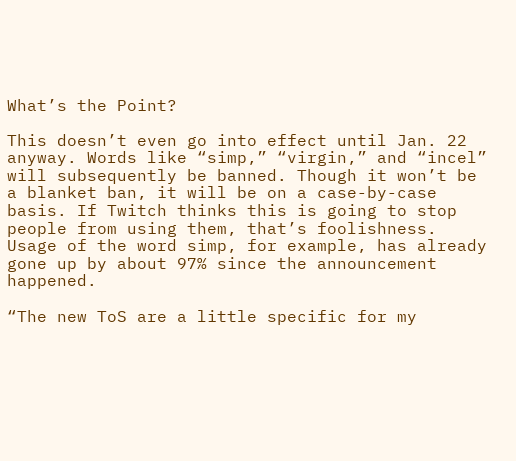What’s the Point?

This doesn’t even go into effect until Jan. 22 anyway. Words like “simp,” “virgin,” and “incel” will subsequently be banned. Though it won’t be a blanket ban, it will be on a case-by-case basis. If Twitch thinks this is going to stop people from using them, that’s foolishness. Usage of the word simp, for example, has already gone up by about 97% since the announcement happened.

“The new ToS are a little specific for my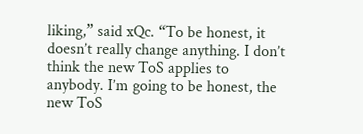liking,” said xQc. “To be honest, it doesn’t really change anything. I don’t think the new ToS applies to anybody. I’m going to be honest, the new ToS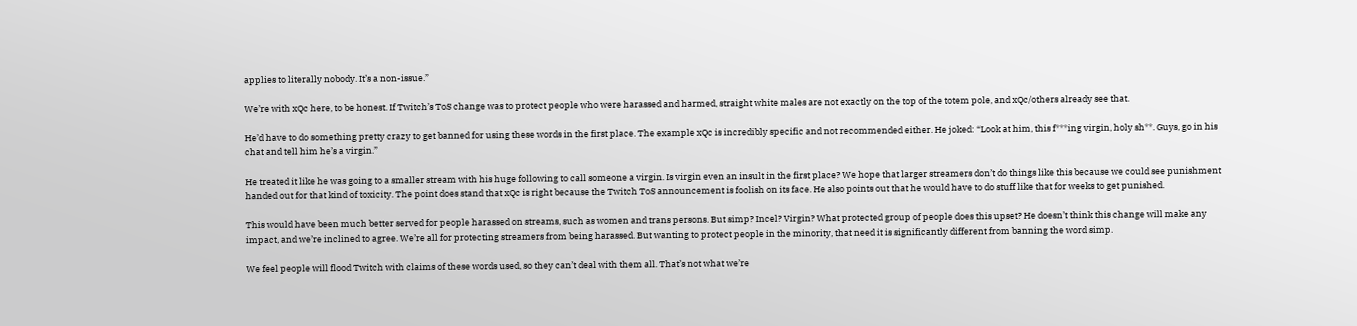applies to literally nobody. It’s a non-issue.”

We’re with xQc here, to be honest. If Twitch’s ToS change was to protect people who were harassed and harmed, straight white males are not exactly on the top of the totem pole, and xQc/others already see that.

He’d have to do something pretty crazy to get banned for using these words in the first place. The example xQc is incredibly specific and not recommended either. He joked: “Look at him, this f***ing virgin, holy sh**. Guys, go in his chat and tell him he’s a virgin.”

He treated it like he was going to a smaller stream with his huge following to call someone a virgin. Is virgin even an insult in the first place? We hope that larger streamers don’t do things like this because we could see punishment handed out for that kind of toxicity. The point does stand that xQc is right because the Twitch ToS announcement is foolish on its face. He also points out that he would have to do stuff like that for weeks to get punished.

This would have been much better served for people harassed on streams, such as women and trans persons. But simp? Incel? Virgin? What protected group of people does this upset? He doesn’t think this change will make any impact, and we’re inclined to agree. We’re all for protecting streamers from being harassed. But wanting to protect people in the minority, that need it is significantly different from banning the word simp.

We feel people will flood Twitch with claims of these words used, so they can’t deal with them all. That’s not what we’re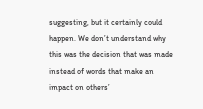suggesting, but it certainly could happen. We don’t understand why this was the decision that was made instead of words that make an impact on others’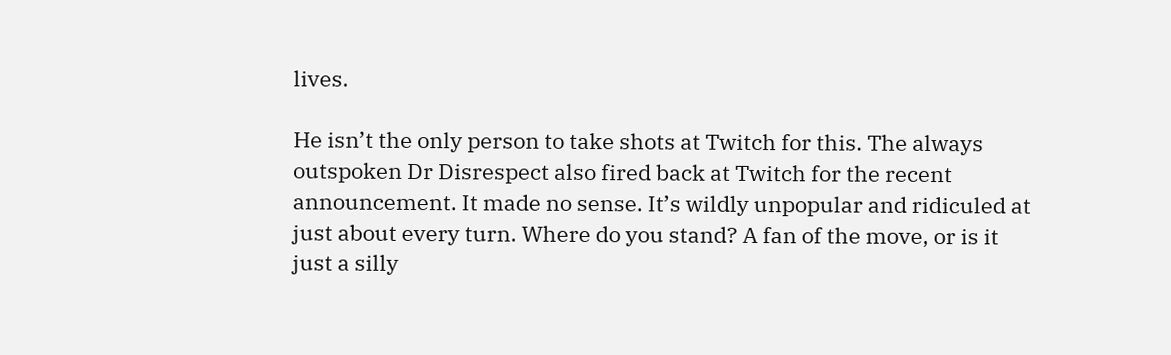lives.

He isn’t the only person to take shots at Twitch for this. The always outspoken Dr Disrespect also fired back at Twitch for the recent announcement. It made no sense. It’s wildly unpopular and ridiculed at just about every turn. Where do you stand? A fan of the move, or is it just a silly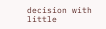decision with little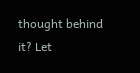thought behind it? Let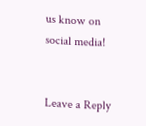us know on social media!


Leave a Reply